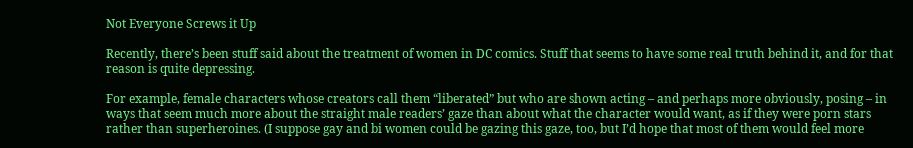Not Everyone Screws it Up

Recently, there’s been stuff said about the treatment of women in DC comics. Stuff that seems to have some real truth behind it, and for that reason is quite depressing.

For example, female characters whose creators call them “liberated” but who are shown acting – and perhaps more obviously, posing – in ways that seem much more about the straight male readers’ gaze than about what the character would want, as if they were porn stars rather than superheroines. (I suppose gay and bi women could be gazing this gaze, too, but I’d hope that most of them would feel more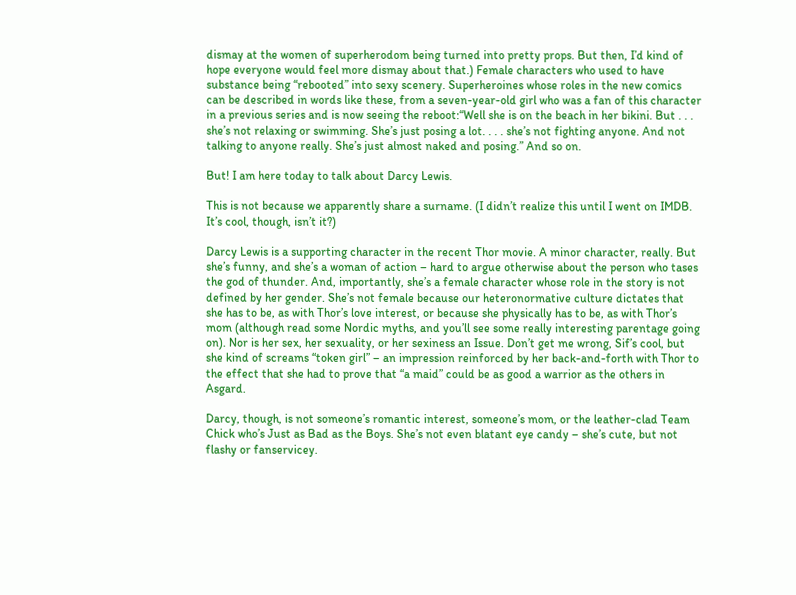dismay at the women of superherodom being turned into pretty props. But then, I’d kind of hope everyone would feel more dismay about that.) Female characters who used to have substance being “rebooted” into sexy scenery. Superheroines whose roles in the new comics can be described in words like these, from a seven-year-old girl who was a fan of this character in a previous series and is now seeing the reboot:“Well she is on the beach in her bikini. But . . . she’s not relaxing or swimming. She’s just posing a lot. . . . she’s not fighting anyone. And not talking to anyone really. She’s just almost naked and posing.” And so on.

But! I am here today to talk about Darcy Lewis.

This is not because we apparently share a surname. (I didn’t realize this until I went on IMDB. It’s cool, though, isn’t it?)

Darcy Lewis is a supporting character in the recent Thor movie. A minor character, really. But she’s funny, and she’s a woman of action – hard to argue otherwise about the person who tases the god of thunder. And, importantly, she’s a female character whose role in the story is not defined by her gender. She’s not female because our heteronormative culture dictates that she has to be, as with Thor’s love interest, or because she physically has to be, as with Thor’s mom (although read some Nordic myths, and you’ll see some really interesting parentage going on). Nor is her sex, her sexuality, or her sexiness an Issue. Don’t get me wrong, Sif’s cool, but she kind of screams “token girl” – an impression reinforced by her back-and-forth with Thor to the effect that she had to prove that “a maid” could be as good a warrior as the others in Asgard.

Darcy, though, is not someone’s romantic interest, someone’s mom, or the leather-clad Team Chick who’s Just as Bad as the Boys. She’s not even blatant eye candy – she’s cute, but not flashy or fanservicey.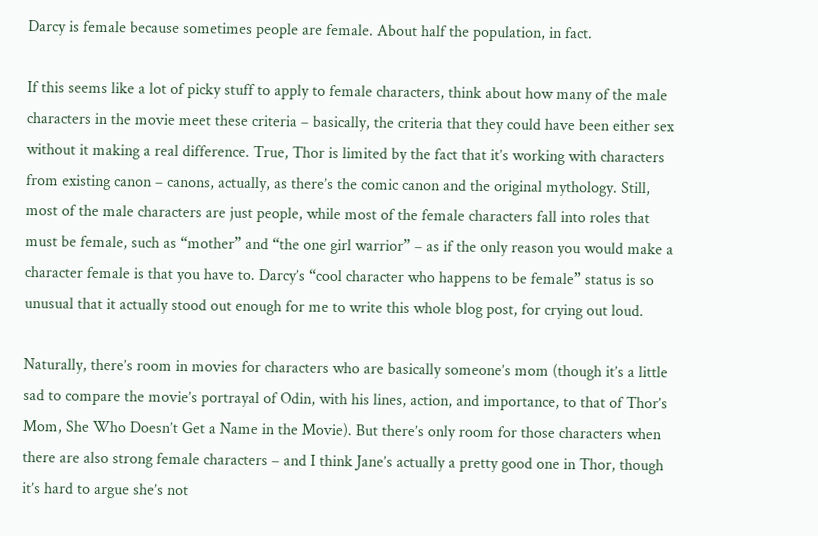Darcy is female because sometimes people are female. About half the population, in fact.

If this seems like a lot of picky stuff to apply to female characters, think about how many of the male characters in the movie meet these criteria – basically, the criteria that they could have been either sex without it making a real difference. True, Thor is limited by the fact that it’s working with characters from existing canon – canons, actually, as there’s the comic canon and the original mythology. Still, most of the male characters are just people, while most of the female characters fall into roles that must be female, such as “mother” and “the one girl warrior” – as if the only reason you would make a character female is that you have to. Darcy’s “cool character who happens to be female” status is so unusual that it actually stood out enough for me to write this whole blog post, for crying out loud.

Naturally, there’s room in movies for characters who are basically someone’s mom (though it’s a little sad to compare the movie’s portrayal of Odin, with his lines, action, and importance, to that of Thor’s Mom, She Who Doesn’t Get a Name in the Movie). But there’s only room for those characters when there are also strong female characters – and I think Jane’s actually a pretty good one in Thor, though it’s hard to argue she’s not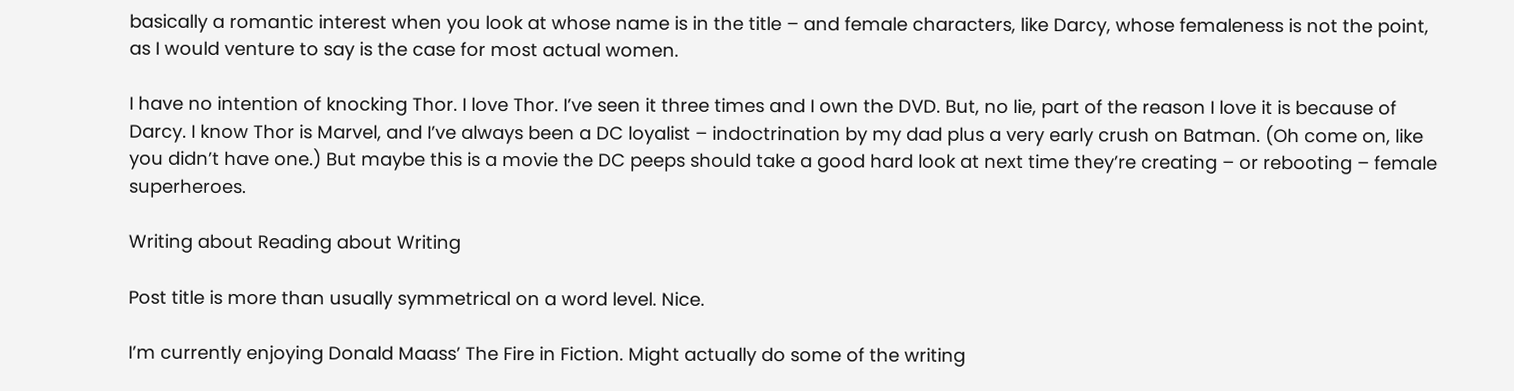basically a romantic interest when you look at whose name is in the title – and female characters, like Darcy, whose femaleness is not the point, as I would venture to say is the case for most actual women.

I have no intention of knocking Thor. I love Thor. I’ve seen it three times and I own the DVD. But, no lie, part of the reason I love it is because of Darcy. I know Thor is Marvel, and I’ve always been a DC loyalist – indoctrination by my dad plus a very early crush on Batman. (Oh come on, like you didn’t have one.) But maybe this is a movie the DC peeps should take a good hard look at next time they’re creating – or rebooting – female superheroes.

Writing about Reading about Writing

Post title is more than usually symmetrical on a word level. Nice.

I’m currently enjoying Donald Maass’ The Fire in Fiction. Might actually do some of the writing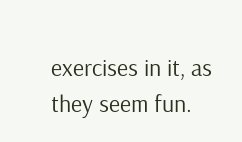exercises in it, as they seem fun.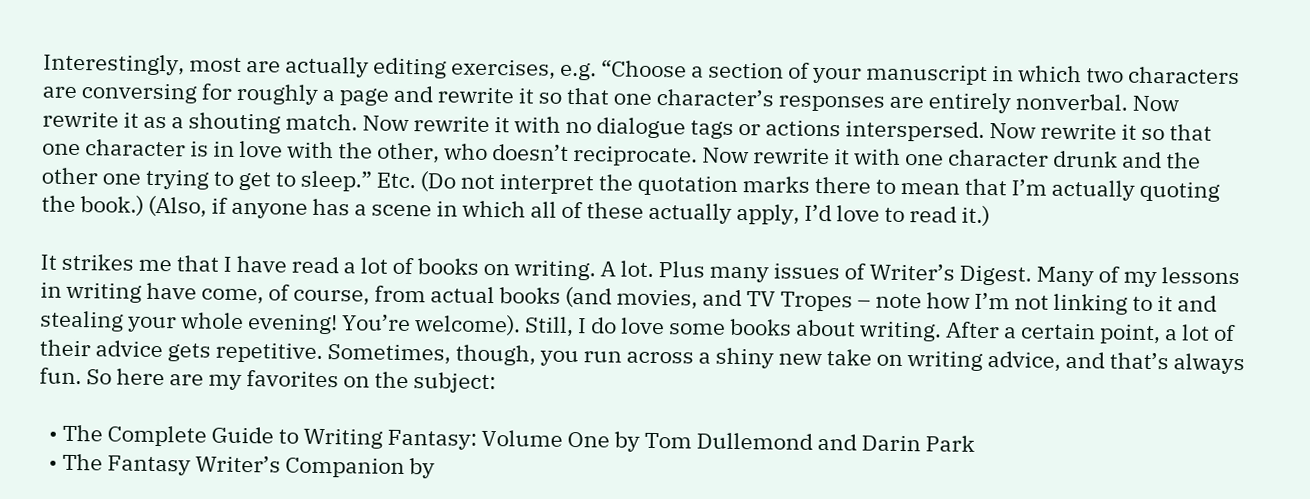Interestingly, most are actually editing exercises, e.g. “Choose a section of your manuscript in which two characters are conversing for roughly a page and rewrite it so that one character’s responses are entirely nonverbal. Now rewrite it as a shouting match. Now rewrite it with no dialogue tags or actions interspersed. Now rewrite it so that one character is in love with the other, who doesn’t reciprocate. Now rewrite it with one character drunk and the other one trying to get to sleep.” Etc. (Do not interpret the quotation marks there to mean that I’m actually quoting the book.) (Also, if anyone has a scene in which all of these actually apply, I’d love to read it.)

It strikes me that I have read a lot of books on writing. A lot. Plus many issues of Writer’s Digest. Many of my lessons in writing have come, of course, from actual books (and movies, and TV Tropes – note how I’m not linking to it and stealing your whole evening! You’re welcome). Still, I do love some books about writing. After a certain point, a lot of their advice gets repetitive. Sometimes, though, you run across a shiny new take on writing advice, and that’s always fun. So here are my favorites on the subject:

  • The Complete Guide to Writing Fantasy: Volume One by Tom Dullemond and Darin Park
  • The Fantasy Writer’s Companion by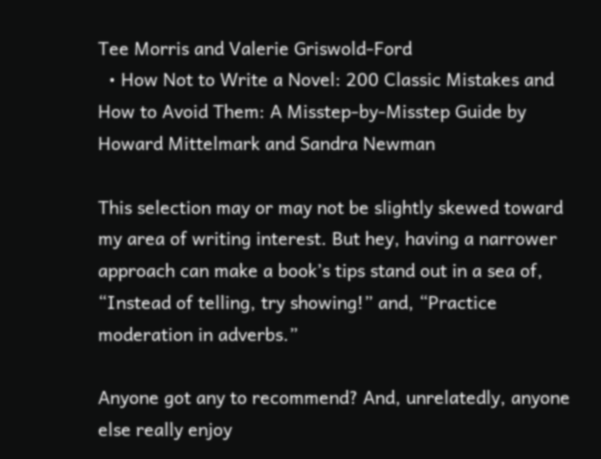Tee Morris and Valerie Griswold-Ford
  • How Not to Write a Novel: 200 Classic Mistakes and How to Avoid Them: A Misstep-by-Misstep Guide by Howard Mittelmark and Sandra Newman

This selection may or may not be slightly skewed toward my area of writing interest. But hey, having a narrower approach can make a book’s tips stand out in a sea of, “Instead of telling, try showing!” and, “Practice moderation in adverbs.”

Anyone got any to recommend? And, unrelatedly, anyone else really enjoy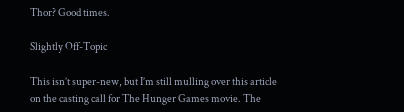Thor? Good times.

Slightly Off-Topic

This isn’t super-new, but I’m still mulling over this article on the casting call for The Hunger Games movie. The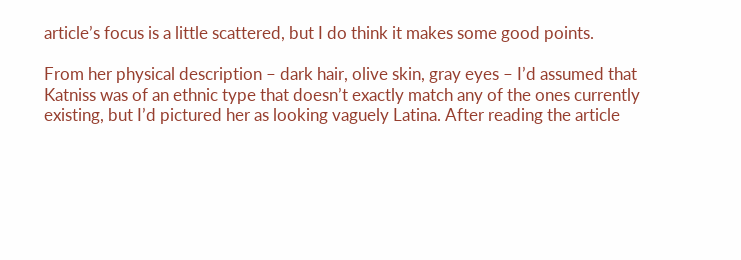article’s focus is a little scattered, but I do think it makes some good points.

From her physical description – dark hair, olive skin, gray eyes – I’d assumed that Katniss was of an ethnic type that doesn’t exactly match any of the ones currently existing, but I’d pictured her as looking vaguely Latina. After reading the article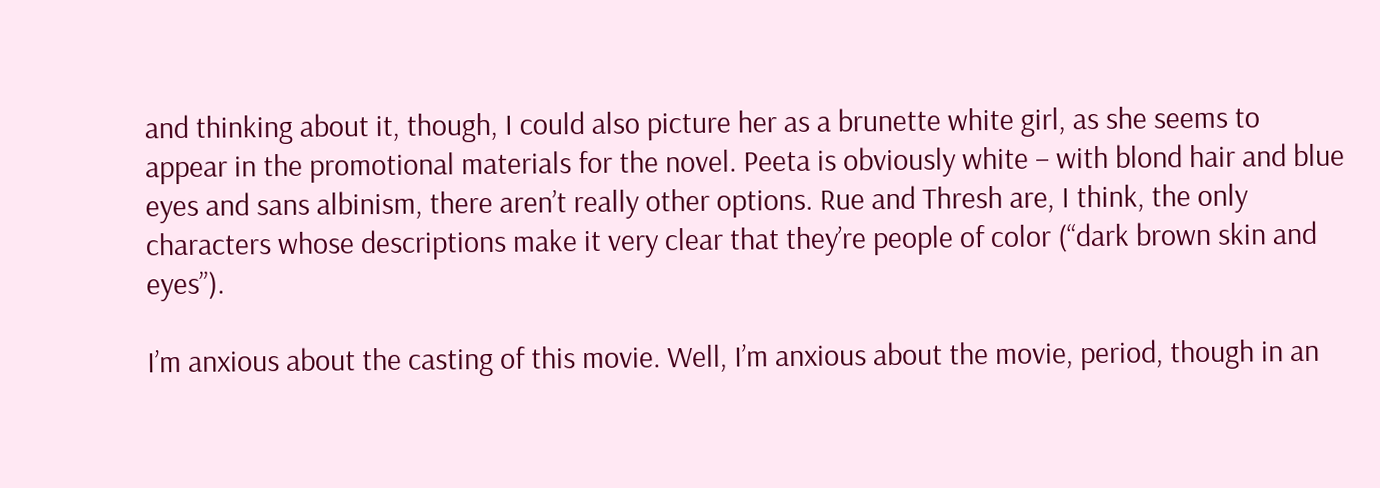and thinking about it, though, I could also picture her as a brunette white girl, as she seems to appear in the promotional materials for the novel. Peeta is obviously white – with blond hair and blue eyes and sans albinism, there aren’t really other options. Rue and Thresh are, I think, the only characters whose descriptions make it very clear that they’re people of color (“dark brown skin and eyes”).

I’m anxious about the casting of this movie. Well, I’m anxious about the movie, period, though in an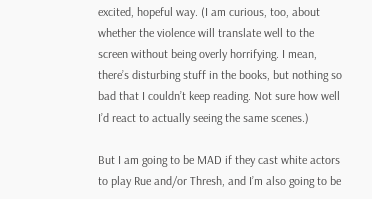excited, hopeful way. (I am curious, too, about whether the violence will translate well to the screen without being overly horrifying. I mean, there’s disturbing stuff in the books, but nothing so bad that I couldn’t keep reading. Not sure how well I’d react to actually seeing the same scenes.)

But I am going to be MAD if they cast white actors to play Rue and/or Thresh, and I’m also going to be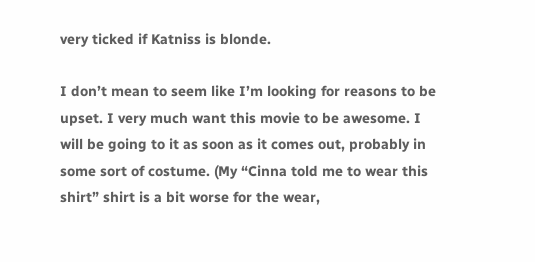very ticked if Katniss is blonde.

I don’t mean to seem like I’m looking for reasons to be upset. I very much want this movie to be awesome. I will be going to it as soon as it comes out, probably in some sort of costume. (My “Cinna told me to wear this shirt” shirt is a bit worse for the wear,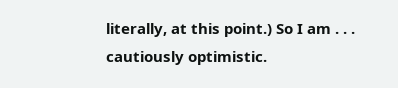literally, at this point.) So I am . . . cautiously optimistic.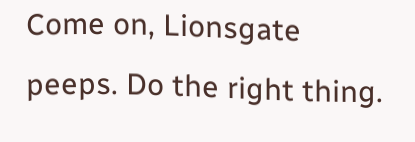Come on, Lionsgate peeps. Do the right thing.